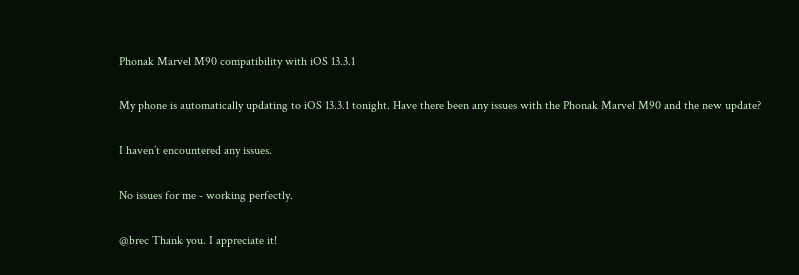Phonak Marvel M90 compatibility with iOS 13.3.1

My phone is automatically updating to iOS 13.3.1 tonight. Have there been any issues with the Phonak Marvel M90 and the new update?

I haven’t encountered any issues.

No issues for me - working perfectly.

@brec Thank you. I appreciate it!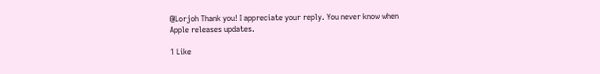@Lorjoh Thank you! I appreciate your reply. You never know when Apple releases updates.

1 Like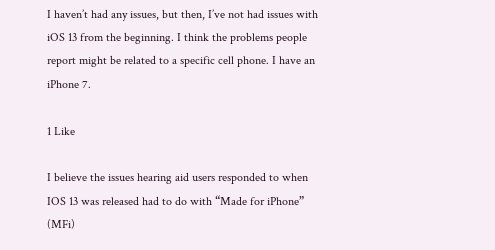I haven’t had any issues, but then, I’ve not had issues with iOS 13 from the beginning. I think the problems people report might be related to a specific cell phone. I have an iPhone 7.

1 Like

I believe the issues hearing aid users responded to when IOS 13 was released had to do with “Made for iPhone” (MFi)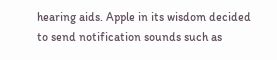hearing aids. Apple in its wisdom decided to send notification sounds such as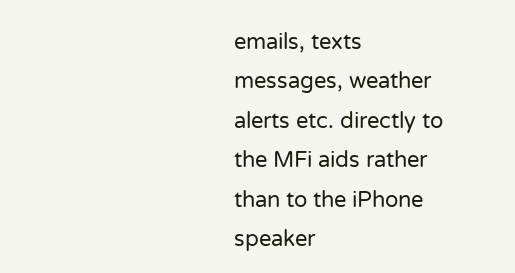emails, texts messages, weather alerts etc. directly to the MFi aids rather than to the iPhone speaker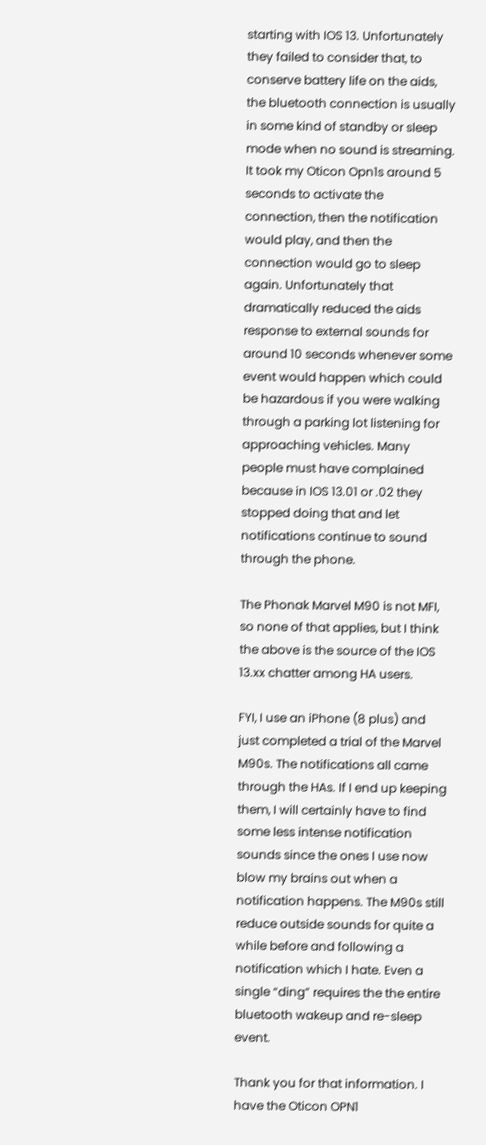starting with IOS 13. Unfortunately they failed to consider that, to conserve battery life on the aids, the bluetooth connection is usually in some kind of standby or sleep mode when no sound is streaming. It took my Oticon Opn1s around 5 seconds to activate the connection, then the notification would play, and then the connection would go to sleep again. Unfortunately that dramatically reduced the aids response to external sounds for around 10 seconds whenever some event would happen which could be hazardous if you were walking through a parking lot listening for approaching vehicles. Many people must have complained because in IOS 13.01 or .02 they stopped doing that and let notifications continue to sound through the phone.

The Phonak Marvel M90 is not MFI, so none of that applies, but I think the above is the source of the IOS 13.xx chatter among HA users.

FYI, I use an iPhone (8 plus) and just completed a trial of the Marvel M90s. The notifications all came through the HAs. If I end up keeping them, I will certainly have to find some less intense notification sounds since the ones I use now blow my brains out when a notification happens. The M90s still reduce outside sounds for quite a while before and following a notification which I hate. Even a single “ding” requires the the entire bluetooth wakeup and re-sleep event.

Thank you for that information. I have the Oticon OPN1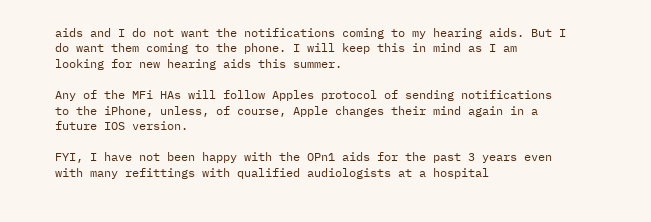aids and I do not want the notifications coming to my hearing aids. But I do want them coming to the phone. I will keep this in mind as I am looking for new hearing aids this summer.

Any of the MFi HAs will follow Apples protocol of sending notifications to the iPhone, unless, of course, Apple changes their mind again in a future IOS version.

FYI, I have not been happy with the OPn1 aids for the past 3 years even with many refittings with qualified audiologists at a hospital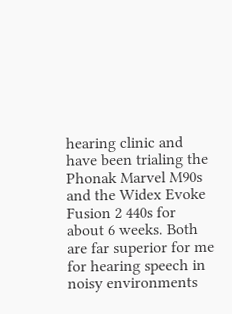hearing clinic and have been trialing the Phonak Marvel M90s and the Widex Evoke Fusion 2 440s for about 6 weeks. Both are far superior for me for hearing speech in noisy environments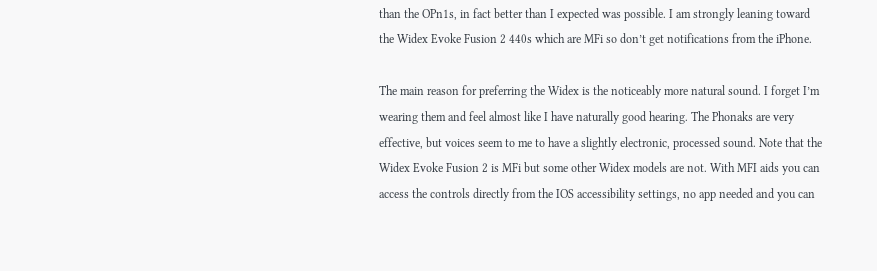than the OPn1s, in fact better than I expected was possible. I am strongly leaning toward the Widex Evoke Fusion 2 440s which are MFi so don’t get notifications from the iPhone.

The main reason for preferring the Widex is the noticeably more natural sound. I forget I’m wearing them and feel almost like I have naturally good hearing. The Phonaks are very effective, but voices seem to me to have a slightly electronic, processed sound. Note that the Widex Evoke Fusion 2 is MFi but some other Widex models are not. With MFI aids you can access the controls directly from the IOS accessibility settings, no app needed and you can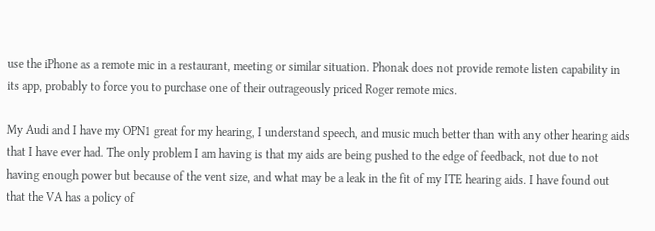use the iPhone as a remote mic in a restaurant, meeting or similar situation. Phonak does not provide remote listen capability in its app, probably to force you to purchase one of their outrageously priced Roger remote mics.

My Audi and I have my OPN1 great for my hearing, I understand speech, and music much better than with any other hearing aids that I have ever had. The only problem I am having is that my aids are being pushed to the edge of feedback, not due to not having enough power but because of the vent size, and what may be a leak in the fit of my ITE hearing aids. I have found out that the VA has a policy of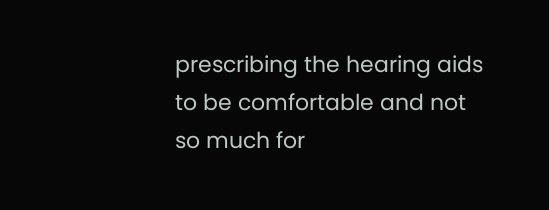prescribing the hearing aids to be comfortable and not so much for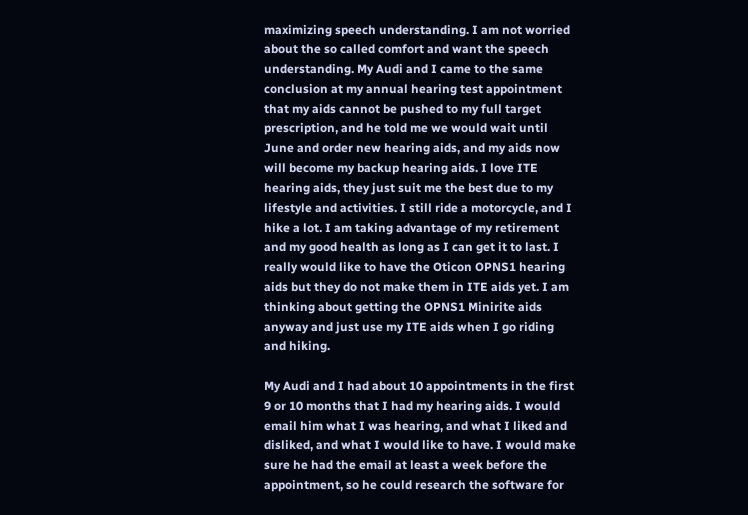maximizing speech understanding. I am not worried about the so called comfort and want the speech understanding. My Audi and I came to the same conclusion at my annual hearing test appointment that my aids cannot be pushed to my full target prescription, and he told me we would wait until June and order new hearing aids, and my aids now will become my backup hearing aids. I love ITE hearing aids, they just suit me the best due to my lifestyle and activities. I still ride a motorcycle, and I hike a lot. I am taking advantage of my retirement and my good health as long as I can get it to last. I really would like to have the Oticon OPNS1 hearing aids but they do not make them in ITE aids yet. I am thinking about getting the OPNS1 Minirite aids anyway and just use my ITE aids when I go riding and hiking.

My Audi and I had about 10 appointments in the first 9 or 10 months that I had my hearing aids. I would email him what I was hearing, and what I liked and disliked, and what I would like to have. I would make sure he had the email at least a week before the appointment, so he could research the software for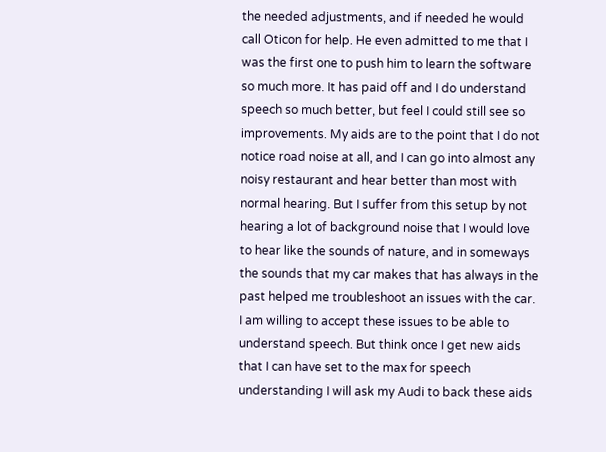the needed adjustments, and if needed he would call Oticon for help. He even admitted to me that I was the first one to push him to learn the software so much more. It has paid off and I do understand speech so much better, but feel I could still see so improvements. My aids are to the point that I do not notice road noise at all, and I can go into almost any noisy restaurant and hear better than most with normal hearing. But I suffer from this setup by not hearing a lot of background noise that I would love to hear like the sounds of nature, and in someways the sounds that my car makes that has always in the past helped me troubleshoot an issues with the car. I am willing to accept these issues to be able to understand speech. But think once I get new aids that I can have set to the max for speech understanding I will ask my Audi to back these aids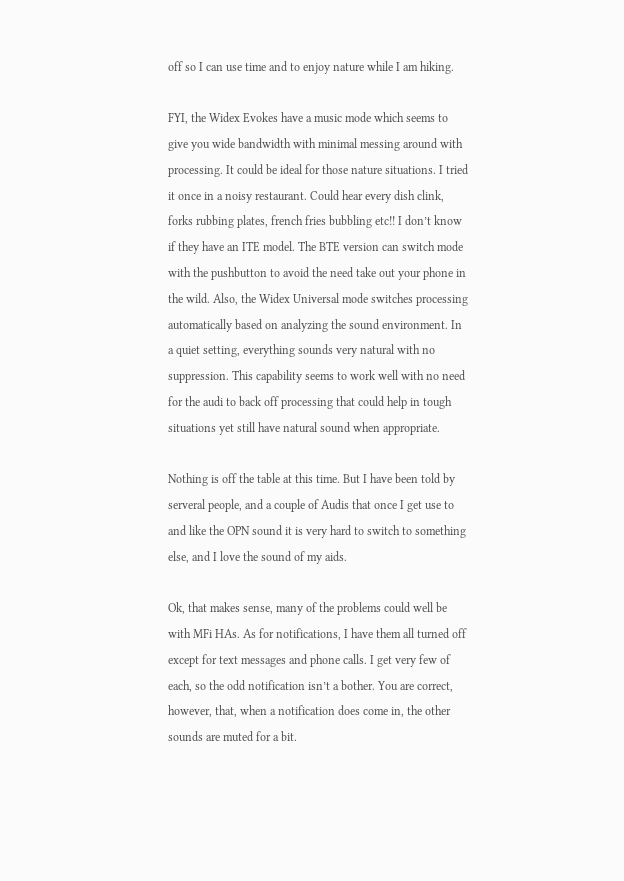off so I can use time and to enjoy nature while I am hiking.

FYI, the Widex Evokes have a music mode which seems to give you wide bandwidth with minimal messing around with processing. It could be ideal for those nature situations. I tried it once in a noisy restaurant. Could hear every dish clink, forks rubbing plates, french fries bubbling etc!! I don’t know if they have an ITE model. The BTE version can switch mode with the pushbutton to avoid the need take out your phone in the wild. Also, the Widex Universal mode switches processing automatically based on analyzing the sound environment. In a quiet setting, everything sounds very natural with no suppression. This capability seems to work well with no need for the audi to back off processing that could help in tough situations yet still have natural sound when appropriate.

Nothing is off the table at this time. But I have been told by serveral people, and a couple of Audis that once I get use to and like the OPN sound it is very hard to switch to something else, and I love the sound of my aids.

Ok, that makes sense, many of the problems could well be with MFi HAs. As for notifications, I have them all turned off except for text messages and phone calls. I get very few of each, so the odd notification isn’t a bother. You are correct, however, that, when a notification does come in, the other sounds are muted for a bit.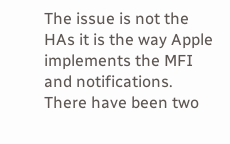The issue is not the HAs it is the way Apple implements the MFI and notifications. There have been two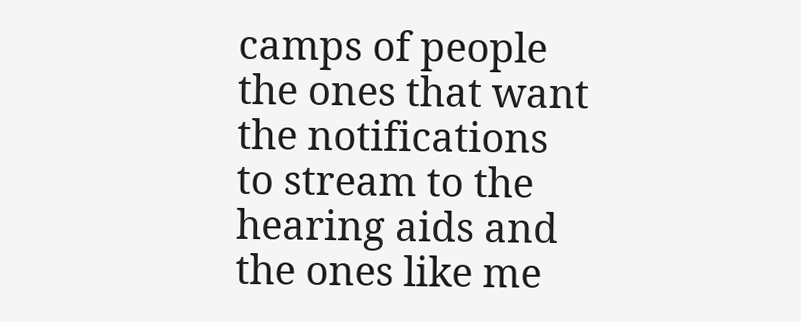camps of people the ones that want the notifications to stream to the hearing aids and the ones like me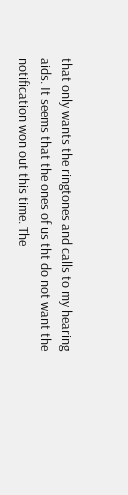that only wants the ringtones and calls to my hearing aids. It seems that the ones of us tht do not want the notification won out this time. The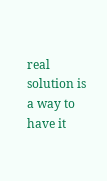real solution is a way to have it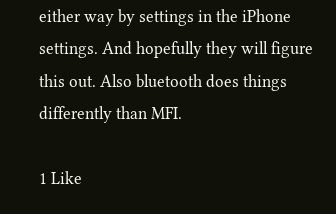either way by settings in the iPhone settings. And hopefully they will figure this out. Also bluetooth does things differently than MFI.

1 Like